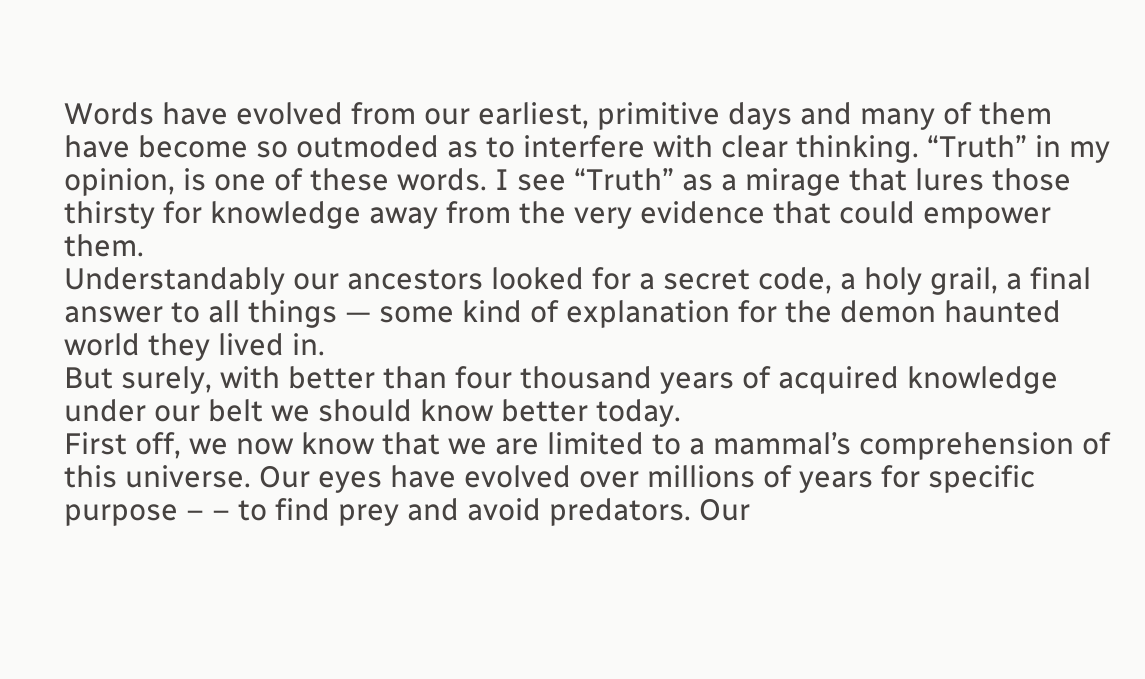Words have evolved from our earliest, primitive days and many of them have become so outmoded as to interfere with clear thinking. “Truth” in my opinion, is one of these words. I see “Truth” as a mirage that lures those thirsty for knowledge away from the very evidence that could empower them.
Understandably our ancestors looked for a secret code, a holy grail, a final answer to all things — some kind of explanation for the demon haunted world they lived in.
But surely, with better than four thousand years of acquired knowledge under our belt we should know better today.
First off, we now know that we are limited to a mammal’s comprehension of this universe. Our eyes have evolved over millions of years for specific purpose – – to find prey and avoid predators. Our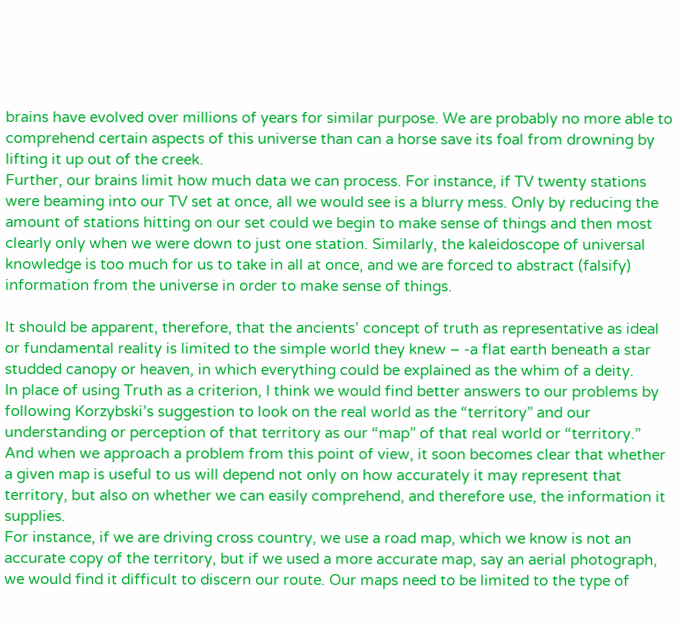brains have evolved over millions of years for similar purpose. We are probably no more able to comprehend certain aspects of this universe than can a horse save its foal from drowning by lifting it up out of the creek.
Further, our brains limit how much data we can process. For instance, if TV twenty stations were beaming into our TV set at once, all we would see is a blurry mess. Only by reducing the amount of stations hitting on our set could we begin to make sense of things and then most clearly only when we were down to just one station. Similarly, the kaleidoscope of universal knowledge is too much for us to take in all at once, and we are forced to abstract (falsify) information from the universe in order to make sense of things.

It should be apparent, therefore, that the ancients’ concept of truth as representative as ideal or fundamental reality is limited to the simple world they knew – -a flat earth beneath a star studded canopy or heaven, in which everything could be explained as the whim of a deity.
In place of using Truth as a criterion, I think we would find better answers to our problems by following Korzybski’s suggestion to look on the real world as the “territory” and our understanding or perception of that territory as our “map” of that real world or “territory.”
And when we approach a problem from this point of view, it soon becomes clear that whether a given map is useful to us will depend not only on how accurately it may represent that territory, but also on whether we can easily comprehend, and therefore use, the information it supplies.
For instance, if we are driving cross country, we use a road map, which we know is not an accurate copy of the territory, but if we used a more accurate map, say an aerial photograph, we would find it difficult to discern our route. Our maps need to be limited to the type of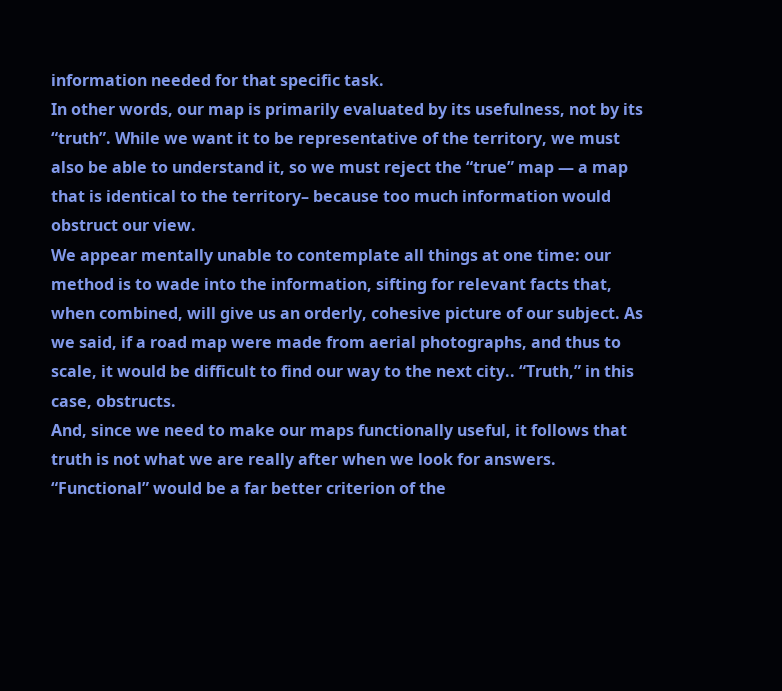information needed for that specific task.
In other words, our map is primarily evaluated by its usefulness, not by its “truth”. While we want it to be representative of the territory, we must also be able to understand it, so we must reject the “true” map — a map that is identical to the territory– because too much information would obstruct our view.
We appear mentally unable to contemplate all things at one time: our method is to wade into the information, sifting for relevant facts that, when combined, will give us an orderly, cohesive picture of our subject. As we said, if a road map were made from aerial photographs, and thus to scale, it would be difficult to find our way to the next city.. “Truth,” in this case, obstructs.
And, since we need to make our maps functionally useful, it follows that truth is not what we are really after when we look for answers. “Functional” would be a far better criterion of the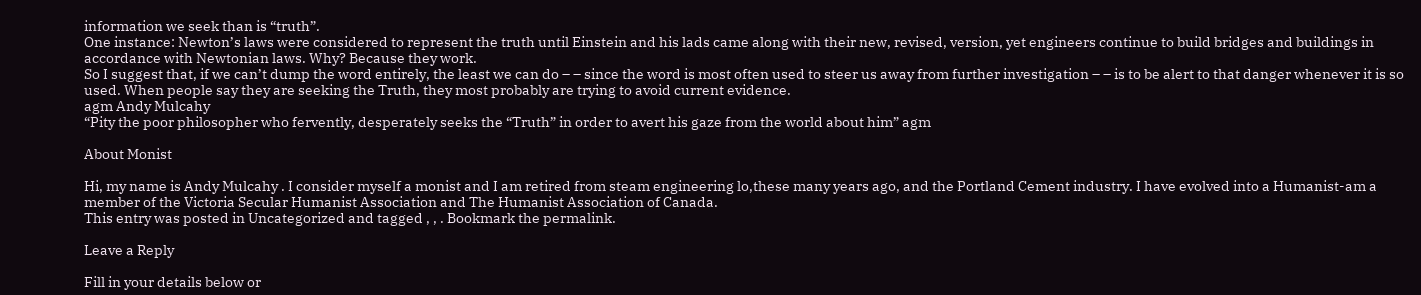information we seek than is “truth”.
One instance: Newton’s laws were considered to represent the truth until Einstein and his lads came along with their new, revised, version, yet engineers continue to build bridges and buildings in accordance with Newtonian laws. Why? Because they work.
So I suggest that, if we can’t dump the word entirely, the least we can do – – since the word is most often used to steer us away from further investigation – – is to be alert to that danger whenever it is so used. When people say they are seeking the Truth, they most probably are trying to avoid current evidence.
agm Andy Mulcahy
“Pity the poor philosopher who fervently, desperately seeks the “Truth” in order to avert his gaze from the world about him” agm

About Monist

Hi, my name is Andy Mulcahy . I consider myself a monist and I am retired from steam engineering lo,these many years ago, and the Portland Cement industry. I have evolved into a Humanist-am a member of the Victoria Secular Humanist Association and The Humanist Association of Canada.
This entry was posted in Uncategorized and tagged , , . Bookmark the permalink.

Leave a Reply

Fill in your details below or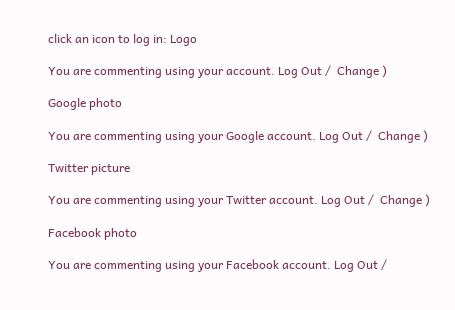click an icon to log in: Logo

You are commenting using your account. Log Out /  Change )

Google photo

You are commenting using your Google account. Log Out /  Change )

Twitter picture

You are commenting using your Twitter account. Log Out /  Change )

Facebook photo

You are commenting using your Facebook account. Log Out /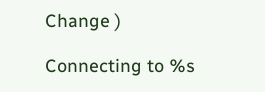Change )

Connecting to %s